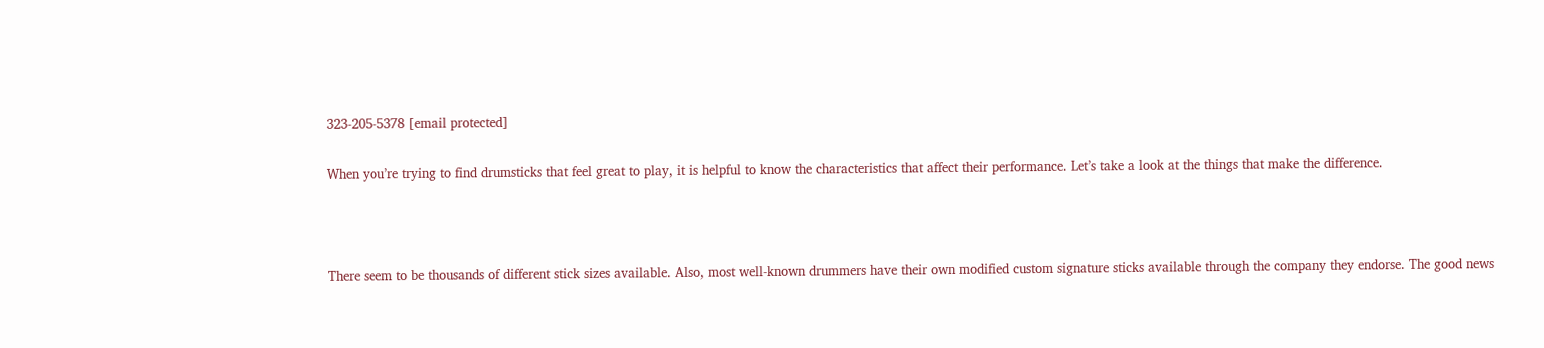323-205-5378 [email protected]

When you’re trying to find drumsticks that feel great to play, it is helpful to know the characteristics that affect their performance. Let’s take a look at the things that make the difference.



There seem to be thousands of different stick sizes available. Also, most well-known drummers have their own modified custom signature sticks available through the company they endorse. The good news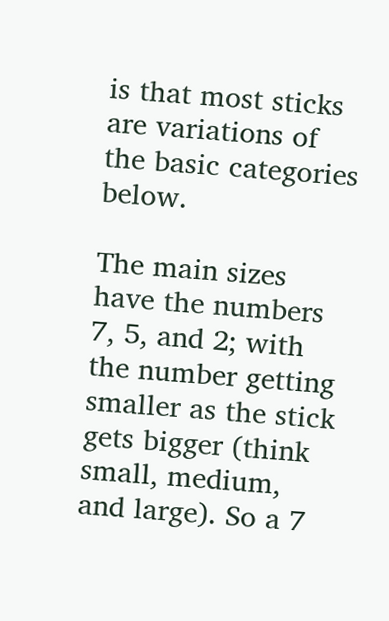is that most sticks are variations of the basic categories below.

The main sizes have the numbers 7, 5, and 2; with the number getting smaller as the stick gets bigger (think small, medium, and large). So a 7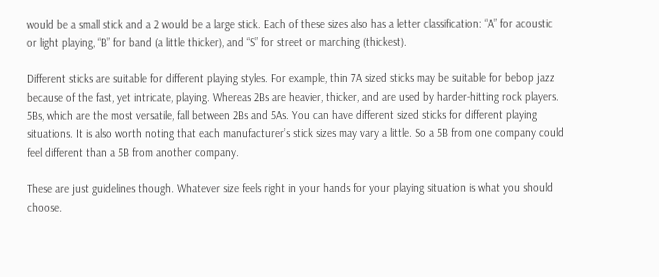would be a small stick and a 2 would be a large stick. Each of these sizes also has a letter classification: “A” for acoustic or light playing, “B” for band (a little thicker), and “S” for street or marching (thickest).

Different sticks are suitable for different playing styles. For example, thin 7A sized sticks may be suitable for bebop jazz because of the fast, yet intricate, playing. Whereas 2Bs are heavier, thicker, and are used by harder-hitting rock players. 5Bs, which are the most versatile, fall between 2Bs and 5As. You can have different sized sticks for different playing situations. It is also worth noting that each manufacturer’s stick sizes may vary a little. So a 5B from one company could feel different than a 5B from another company.

These are just guidelines though. Whatever size feels right in your hands for your playing situation is what you should choose.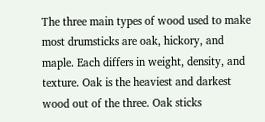The three main types of wood used to make most drumsticks are oak, hickory, and maple. Each differs in weight, density, and texture. Oak is the heaviest and darkest wood out of the three. Oak sticks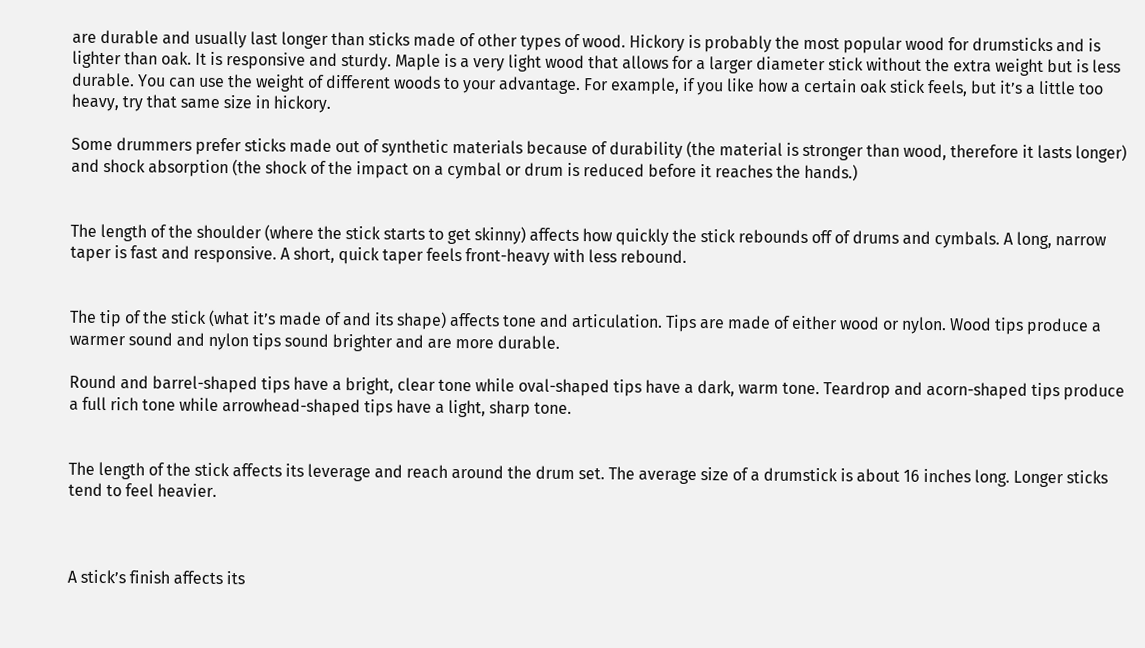are durable and usually last longer than sticks made of other types of wood. Hickory is probably the most popular wood for drumsticks and is lighter than oak. It is responsive and sturdy. Maple is a very light wood that allows for a larger diameter stick without the extra weight but is less durable. You can use the weight of different woods to your advantage. For example, if you like how a certain oak stick feels, but it’s a little too heavy, try that same size in hickory.

Some drummers prefer sticks made out of synthetic materials because of durability (the material is stronger than wood, therefore it lasts longer) and shock absorption (the shock of the impact on a cymbal or drum is reduced before it reaches the hands.)


The length of the shoulder (where the stick starts to get skinny) affects how quickly the stick rebounds off of drums and cymbals. A long, narrow taper is fast and responsive. A short, quick taper feels front-heavy with less rebound.


The tip of the stick (what it’s made of and its shape) affects tone and articulation. Tips are made of either wood or nylon. Wood tips produce a warmer sound and nylon tips sound brighter and are more durable.

Round and barrel-shaped tips have a bright, clear tone while oval-shaped tips have a dark, warm tone. Teardrop and acorn-shaped tips produce a full rich tone while arrowhead-shaped tips have a light, sharp tone.


The length of the stick affects its leverage and reach around the drum set. The average size of a drumstick is about 16 inches long. Longer sticks tend to feel heavier.



A stick’s finish affects its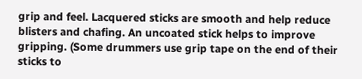grip and feel. Lacquered sticks are smooth and help reduce blisters and chafing. An uncoated stick helps to improve gripping. (Some drummers use grip tape on the end of their sticks to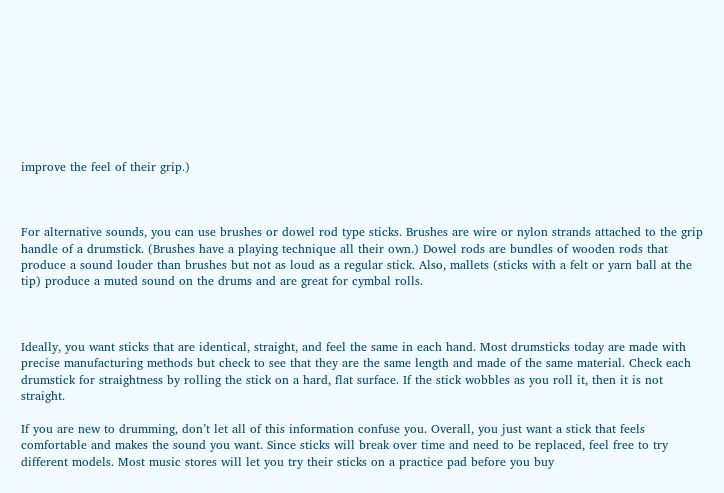improve the feel of their grip.)



For alternative sounds, you can use brushes or dowel rod type sticks. Brushes are wire or nylon strands attached to the grip handle of a drumstick. (Brushes have a playing technique all their own.) Dowel rods are bundles of wooden rods that produce a sound louder than brushes but not as loud as a regular stick. Also, mallets (sticks with a felt or yarn ball at the tip) produce a muted sound on the drums and are great for cymbal rolls.



Ideally, you want sticks that are identical, straight, and feel the same in each hand. Most drumsticks today are made with precise manufacturing methods but check to see that they are the same length and made of the same material. Check each drumstick for straightness by rolling the stick on a hard, flat surface. If the stick wobbles as you roll it, then it is not straight.

If you are new to drumming, don’t let all of this information confuse you. Overall, you just want a stick that feels comfortable and makes the sound you want. Since sticks will break over time and need to be replaced, feel free to try different models. Most music stores will let you try their sticks on a practice pad before you buy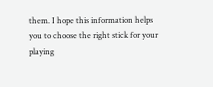them. I hope this information helps you to choose the right stick for your playing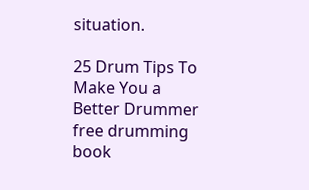situation.

25 Drum Tips To Make You a Better Drummer free drumming book